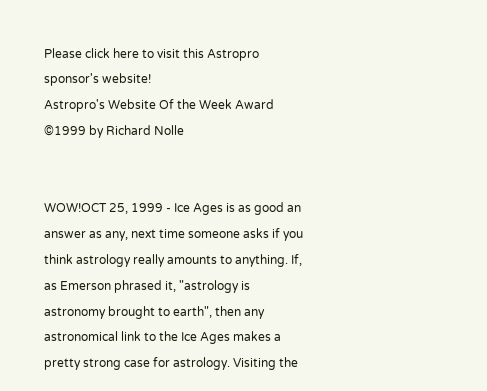Please click here to visit this Astropro sponsor's website!
Astropro's Website Of the Week Award
©1999 by Richard Nolle


WOW!OCT 25, 1999 - Ice Ages is as good an answer as any, next time someone asks if you think astrology really amounts to anything. If, as Emerson phrased it, "astrology is astronomy brought to earth", then any astronomical link to the Ice Ages makes a pretty strong case for astrology. Visiting the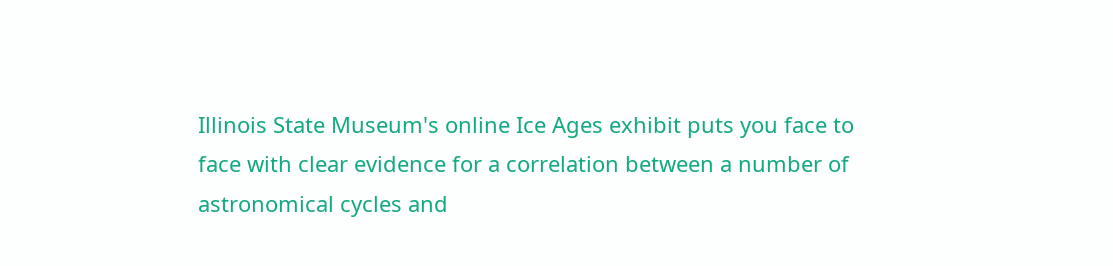Illinois State Museum's online Ice Ages exhibit puts you face to face with clear evidence for a correlation between a number of astronomical cycles and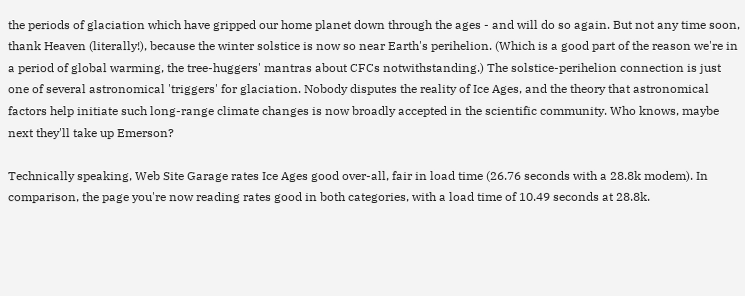the periods of glaciation which have gripped our home planet down through the ages - and will do so again. But not any time soon, thank Heaven (literally!), because the winter solstice is now so near Earth's perihelion. (Which is a good part of the reason we're in a period of global warming, the tree-huggers' mantras about CFCs notwithstanding.) The solstice-perihelion connection is just one of several astronomical 'triggers' for glaciation. Nobody disputes the reality of Ice Ages, and the theory that astronomical factors help initiate such long-range climate changes is now broadly accepted in the scientific community. Who knows, maybe next they'll take up Emerson?

Technically speaking, Web Site Garage rates Ice Ages good over-all, fair in load time (26.76 seconds with a 28.8k modem). In comparison, the page you're now reading rates good in both categories, with a load time of 10.49 seconds at 28.8k.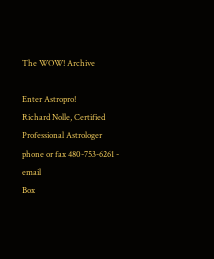The WOW! Archive

Enter Astropro!
Richard Nolle, Certified Professional Astrologer
phone or fax 480-753-6261 - email
Box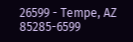26599 - Tempe, AZ 85285-6599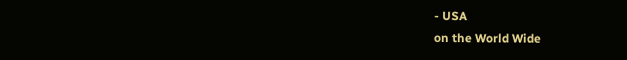- USA
on the World Wide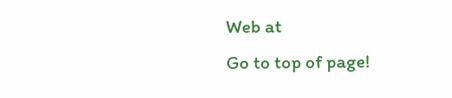Web at
Go to top of page!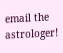email the astrologer!